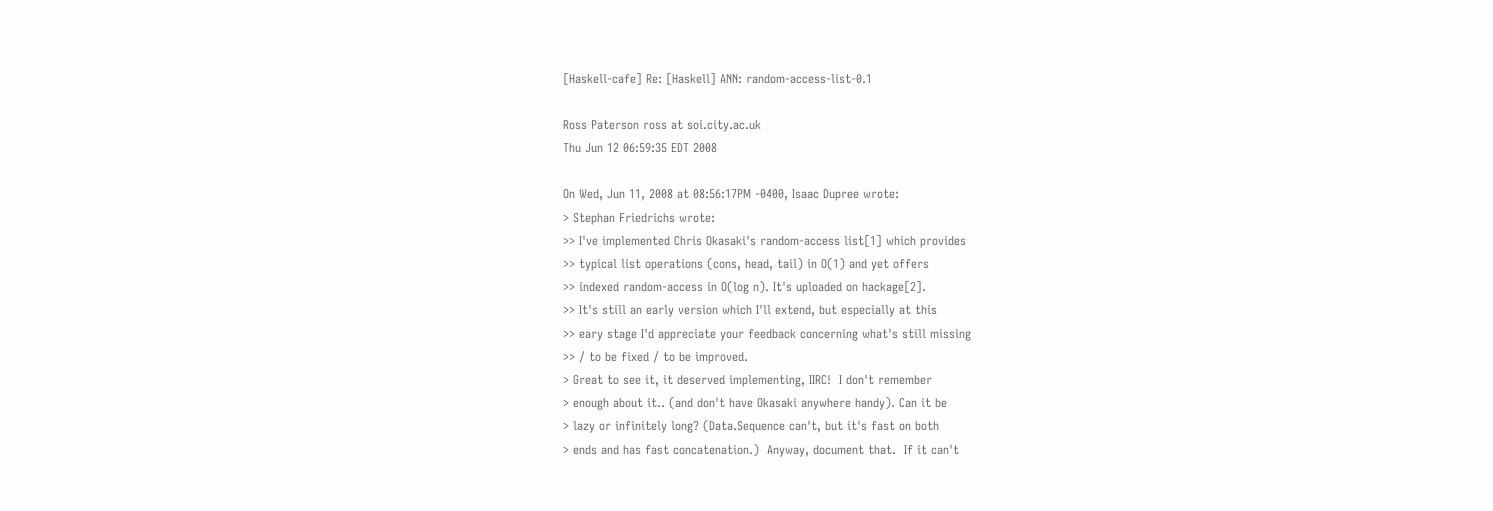[Haskell-cafe] Re: [Haskell] ANN: random-access-list-0.1

Ross Paterson ross at soi.city.ac.uk
Thu Jun 12 06:59:35 EDT 2008

On Wed, Jun 11, 2008 at 08:56:17PM -0400, Isaac Dupree wrote:
> Stephan Friedrichs wrote:
>> I've implemented Chris Okasaki's random-access list[1] which provides
>> typical list operations (cons, head, tail) in O(1) and yet offers
>> indexed random-access in O(log n). It's uploaded on hackage[2].
>> It's still an early version which I'll extend, but especially at this
>> eary stage I'd appreciate your feedback concerning what's still missing
>> / to be fixed / to be improved.
> Great to see it, it deserved implementing, IIRC!  I don't remember
> enough about it.. (and don't have Okasaki anywhere handy). Can it be
> lazy or infinitely long? (Data.Sequence can't, but it's fast on both
> ends and has fast concatenation.)  Anyway, document that.  If it can't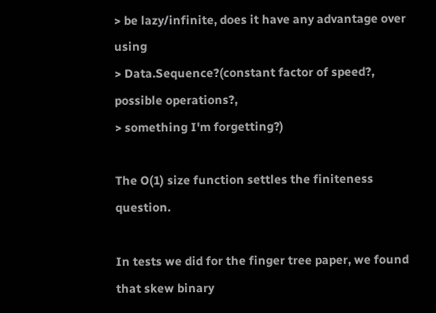> be lazy/infinite, does it have any advantage over using
> Data.Sequence?(constant factor of speed?, possible operations?,
> something I'm forgetting?)

The O(1) size function settles the finiteness question.

In tests we did for the finger tree paper, we found that skew binary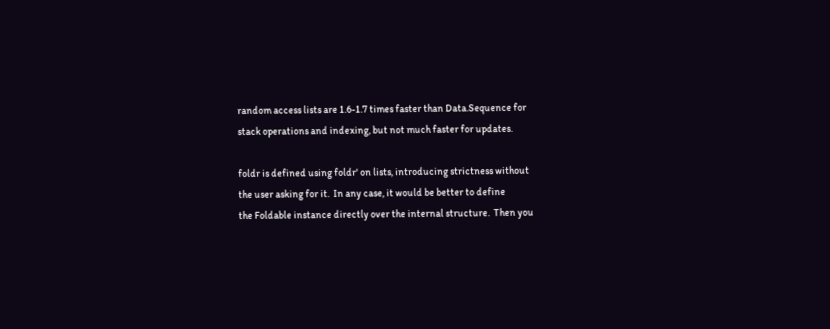random access lists are 1.6-1.7 times faster than Data.Sequence for
stack operations and indexing, but not much faster for updates.

foldr is defined using foldr' on lists, introducing strictness without
the user asking for it.  In any case, it would be better to define
the Foldable instance directly over the internal structure.  Then you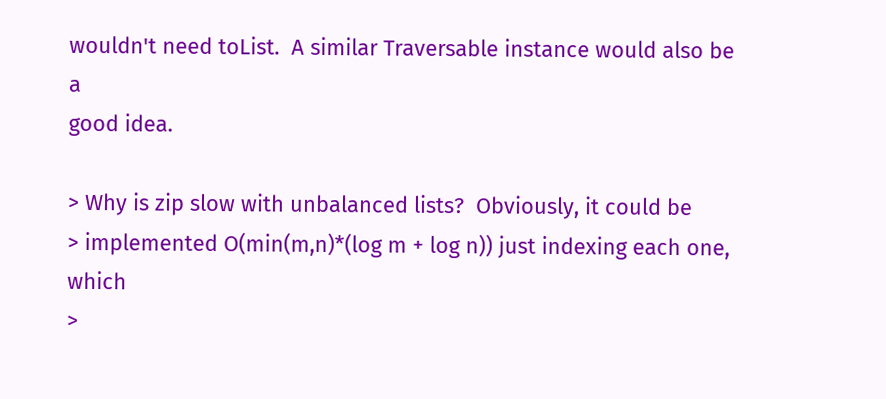wouldn't need toList.  A similar Traversable instance would also be a
good idea.

> Why is zip slow with unbalanced lists?  Obviously, it could be
> implemented O(min(m,n)*(log m + log n)) just indexing each one, which
>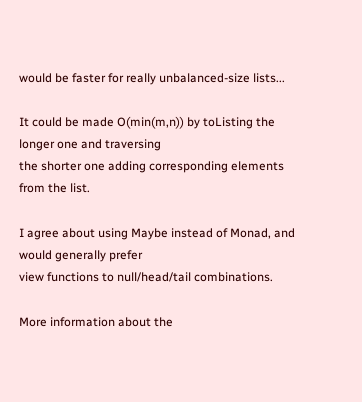would be faster for really unbalanced-size lists...

It could be made O(min(m,n)) by toListing the longer one and traversing
the shorter one adding corresponding elements from the list.

I agree about using Maybe instead of Monad, and would generally prefer
view functions to null/head/tail combinations.

More information about the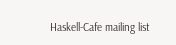Haskell-Cafe mailing list